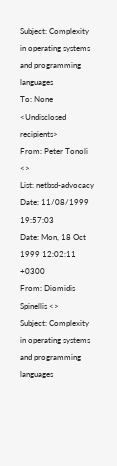Subject: Complexity in operating systems and programming languages
To: None <Undisclosed recipients>
From: Peter Tonoli <>
List: netbsd-advocacy
Date: 11/08/1999 19:57:03
Date: Mon, 18 Oct 1999 12:02:11 +0300
From: Diomidis Spinellis <>
Subject: Complexity in operating systems and programming languages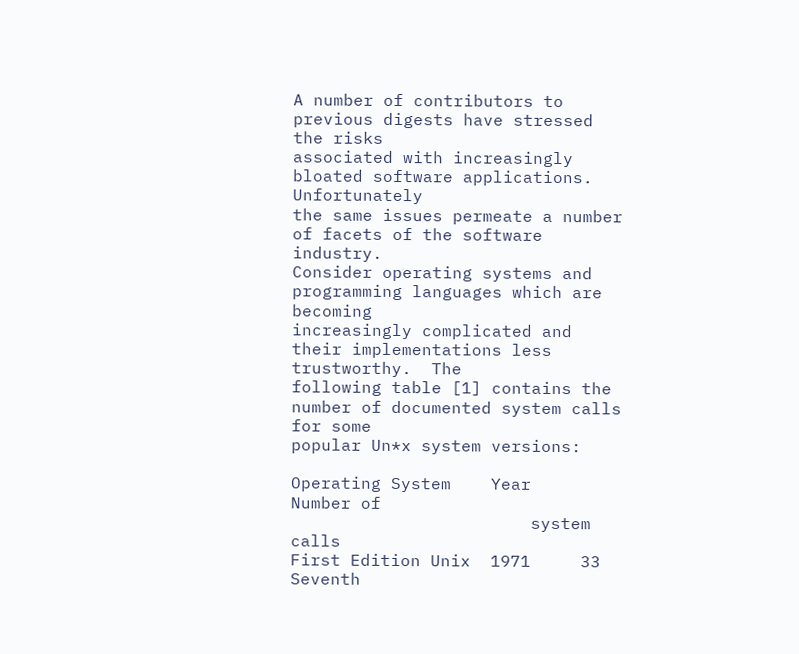A number of contributors to previous digests have stressed the risks
associated with increasingly bloated software applications.  Unfortunately
the same issues permeate a number of facets of the software industry.
Consider operating systems and programming languages which are becoming
increasingly complicated and their implementations less trustworthy.  The
following table [1] contains the number of documented system calls for some
popular Un*x system versions:

Operating System    Year    Number of
                        system calls
First Edition Unix  1971     33
Seventh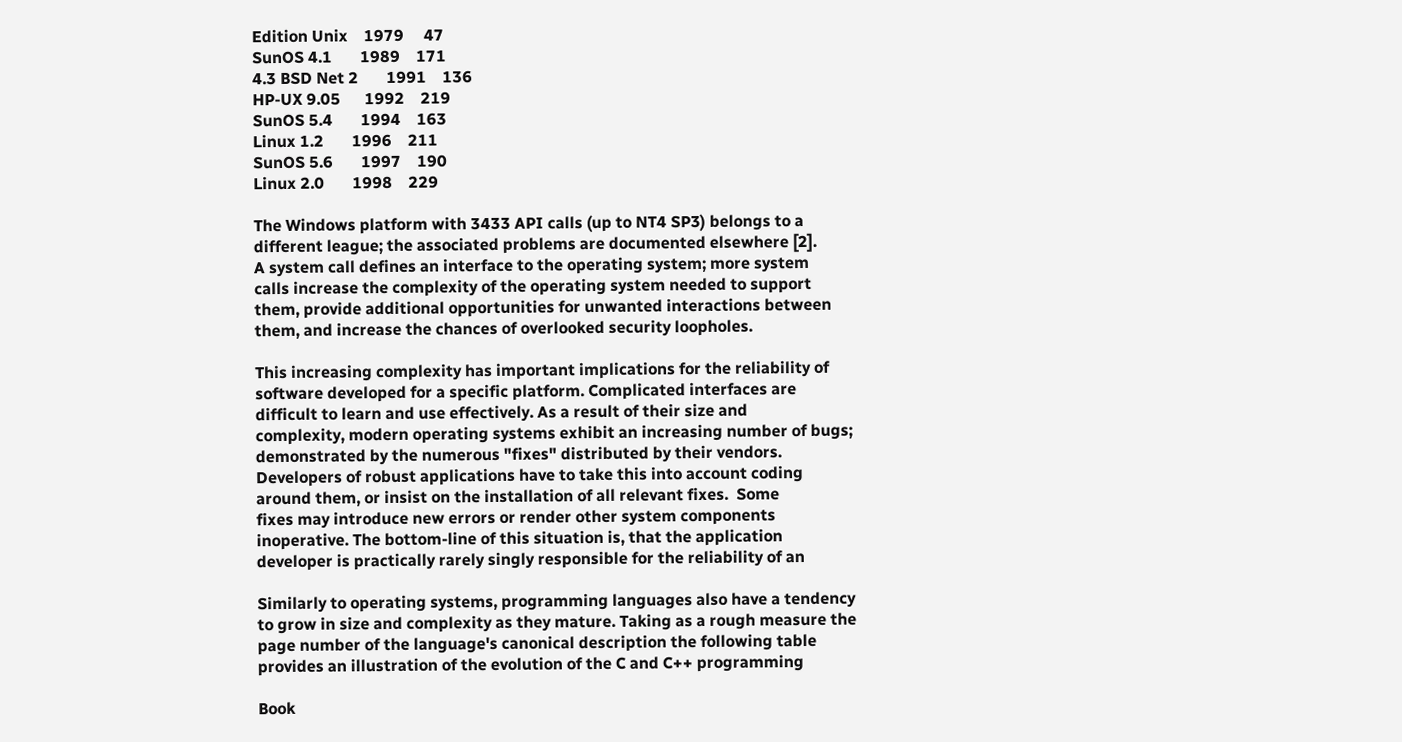Edition Unix    1979     47
SunOS 4.1       1989    171
4.3 BSD Net 2       1991    136
HP-UX 9.05      1992    219
SunOS 5.4       1994    163
Linux 1.2       1996    211
SunOS 5.6       1997    190
Linux 2.0       1998    229

The Windows platform with 3433 API calls (up to NT4 SP3) belongs to a
different league; the associated problems are documented elsewhere [2].
A system call defines an interface to the operating system; more system
calls increase the complexity of the operating system needed to support
them, provide additional opportunities for unwanted interactions between
them, and increase the chances of overlooked security loopholes.

This increasing complexity has important implications for the reliability of
software developed for a specific platform. Complicated interfaces are
difficult to learn and use effectively. As a result of their size and
complexity, modern operating systems exhibit an increasing number of bugs;
demonstrated by the numerous "fixes" distributed by their vendors.
Developers of robust applications have to take this into account coding
around them, or insist on the installation of all relevant fixes.  Some
fixes may introduce new errors or render other system components
inoperative. The bottom-line of this situation is, that the application
developer is practically rarely singly responsible for the reliability of an

Similarly to operating systems, programming languages also have a tendency
to grow in size and complexity as they mature. Taking as a rough measure the
page number of the language's canonical description the following table
provides an illustration of the evolution of the C and C++ programming

Book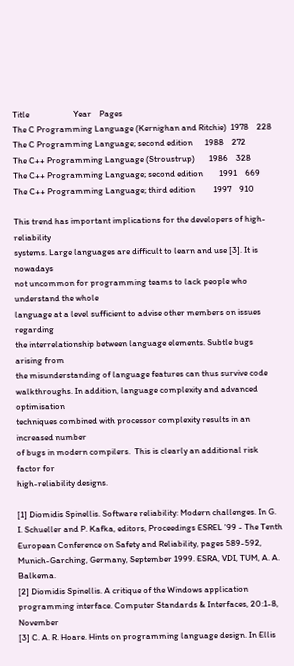Title                      Year    Pages
The C Programming Language (Kernighan and Ritchie)  1978    228
The C Programming Language; second edition      1988    272
The C++ Programming Language (Stroustrup)       1986    328
The C++ Programming Language; second edition        1991    669
The C++ Programming Language; third edition         1997    910

This trend has important implications for the developers of high-reliability
systems. Large languages are difficult to learn and use [3]. It is nowadays
not uncommon for programming teams to lack people who understand the whole
language at a level sufficient to advise other members on issues regarding
the interrelationship between language elements. Subtle bugs arising from
the misunderstanding of language features can thus survive code
walkthroughs. In addition, language complexity and advanced optimisation
techniques combined with processor complexity results in an increased number
of bugs in modern compilers.  This is clearly an additional risk factor for
high-reliability designs.

[1] Diomidis Spinellis. Software reliability: Modern challenges. In G.
I. Schueller and P. Kafka, editors, Proceedings ESREL '99 - The Tenth
European Conference on Safety and Reliability, pages 589-592,
Munich-Garching, Germany, September 1999. ESRA, VDI, TUM, A. A. Balkema.
[2] Diomidis Spinellis. A critique of the Windows application
programming interface. Computer Standards & Interfaces, 20:1-8, November
[3] C. A. R. Hoare. Hints on programming language design. In Ellis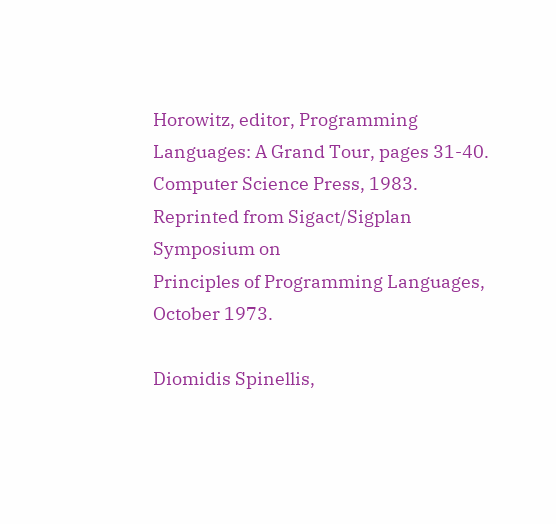Horowitz, editor, Programming Languages: A Grand Tour, pages 31-40.
Computer Science Press, 1983. Reprinted from Sigact/Sigplan Symposium on
Principles of Programming Languages, October 1973.

Diomidis Spinellis,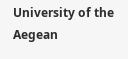University of the Aegean